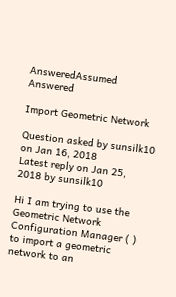AnsweredAssumed Answered

Import Geometric Network

Question asked by sunsilk10 on Jan 16, 2018
Latest reply on Jan 25, 2018 by sunsilk10

Hi I am trying to use the Geometric Network Configuration Manager ( ) to import a geometric network to an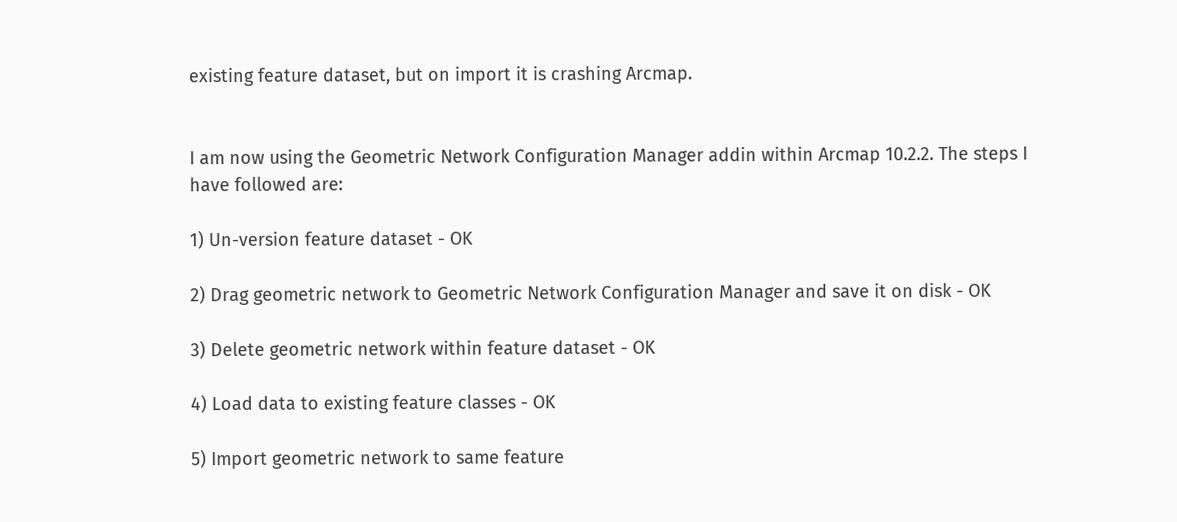existing feature dataset, but on import it is crashing Arcmap.


I am now using the Geometric Network Configuration Manager addin within Arcmap 10.2.2. The steps I have followed are:

1) Un-version feature dataset - OK

2) Drag geometric network to Geometric Network Configuration Manager and save it on disk - OK

3) Delete geometric network within feature dataset - OK

4) Load data to existing feature classes - OK

5) Import geometric network to same feature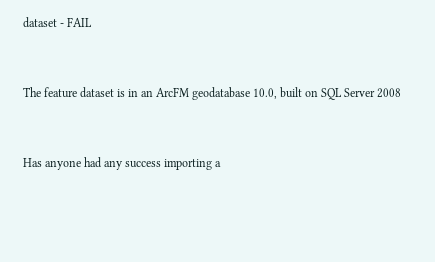dataset - FAIL


The feature dataset is in an ArcFM geodatabase 10.0, built on SQL Server 2008


Has anyone had any success importing a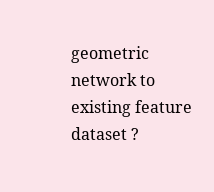geometric network to existing feature dataset ?